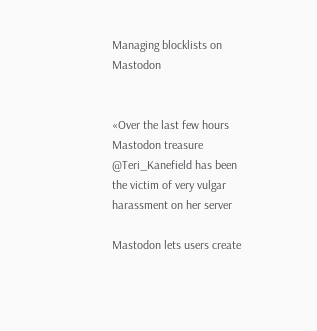Managing blocklists on Mastodon


«Over the last few hours Mastodon treasure @Teri_Kanefield has been the victim of very vulgar harassment on her server

Mastodon lets users create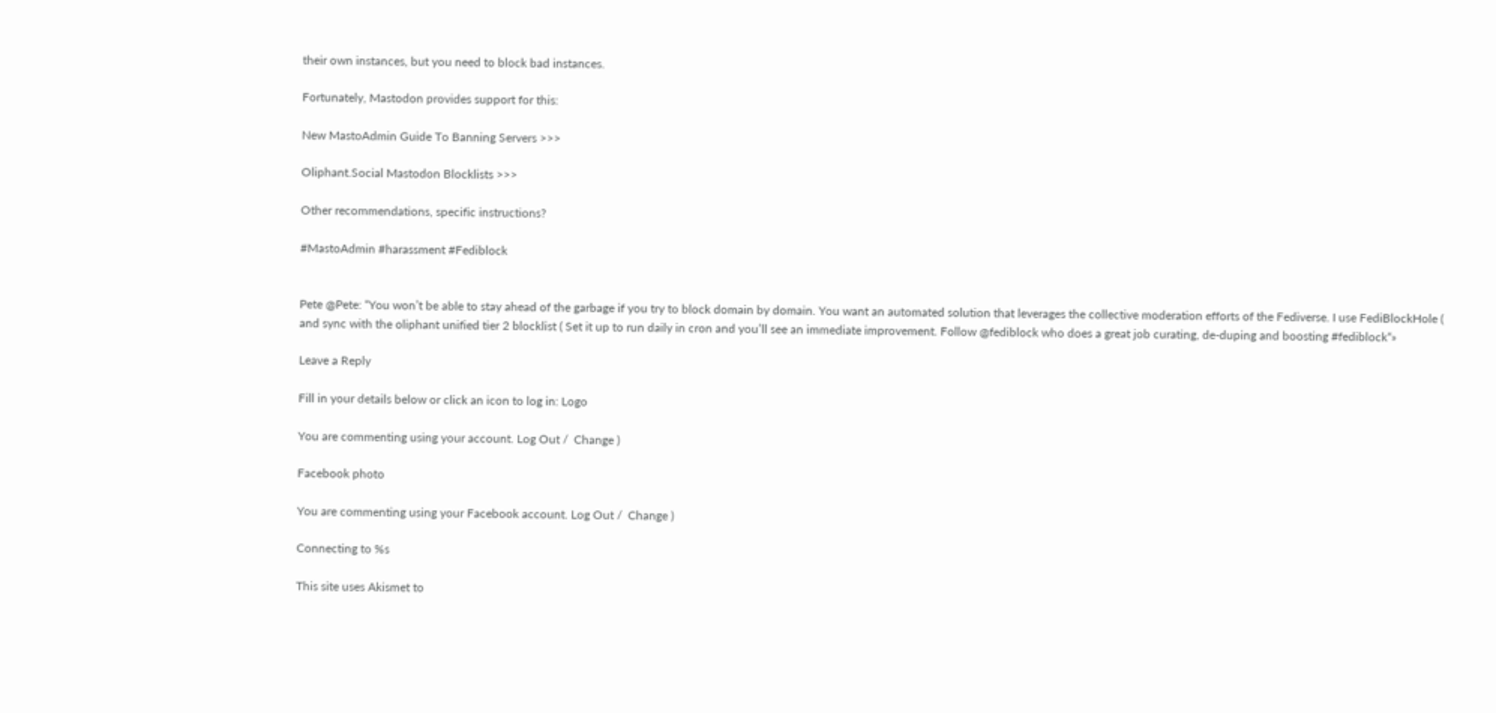their own instances, but you need to block bad instances.

Fortunately, Mastodon provides support for this:

New MastoAdmin Guide To Banning Servers >>>

Oliphant.Social Mastodon Blocklists >>>

Other recommendations, specific instructions?

#MastoAdmin #harassment #Fediblock


Pete @Pete: “You won’t be able to stay ahead of the garbage if you try to block domain by domain. You want an automated solution that leverages the collective moderation efforts of the Fediverse. I use FediBlockHole ( and sync with the oliphant unified tier 2 blocklist ( Set it up to run daily in cron and you’ll see an immediate improvement. Follow @fediblock who does a great job curating, de-duping and boosting #fediblock“»

Leave a Reply

Fill in your details below or click an icon to log in: Logo

You are commenting using your account. Log Out /  Change )

Facebook photo

You are commenting using your Facebook account. Log Out /  Change )

Connecting to %s

This site uses Akismet to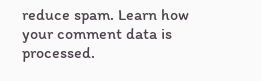reduce spam. Learn how your comment data is processed.